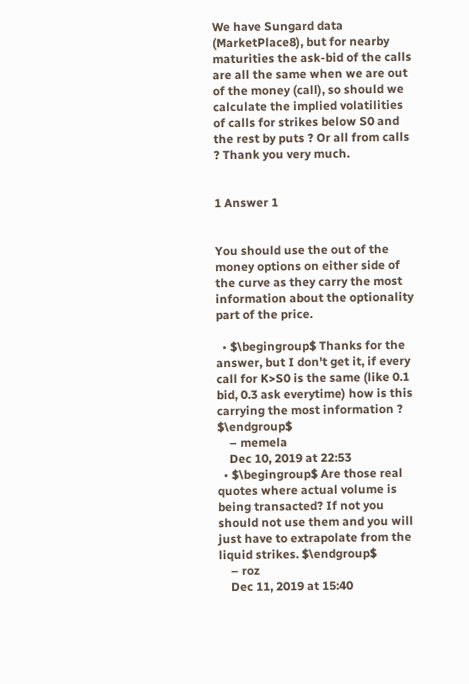We have Sungard data (MarketPlace8), but for nearby maturities the ask-bid of the calls are all the same when we are out of the money (call), so should we calculate the implied volatilities of calls for strikes below S0 and the rest by puts ? Or all from calls ? Thank you very much.


1 Answer 1


You should use the out of the money options on either side of the curve as they carry the most information about the optionality part of the price.

  • $\begingroup$ Thanks for the answer, but I don't get it, if every call for K>S0 is the same (like 0.1 bid, 0.3 ask everytime) how is this carrying the most information ? $\endgroup$
    – memela
    Dec 10, 2019 at 22:53
  • $\begingroup$ Are those real quotes where actual volume is being transacted? If not you should not use them and you will just have to extrapolate from the liquid strikes. $\endgroup$
    – roz
    Dec 11, 2019 at 15:40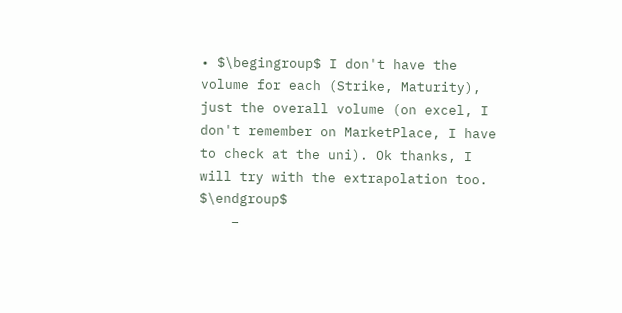• $\begingroup$ I don't have the volume for each (Strike, Maturity), just the overall volume (on excel, I don't remember on MarketPlace, I have to check at the uni). Ok thanks, I will try with the extrapolation too. $\endgroup$
    –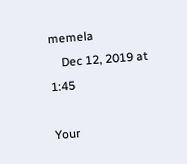memela
    Dec 12, 2019 at 1:45

Your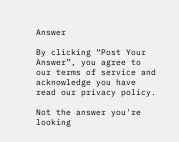Answer

By clicking “Post Your Answer”, you agree to our terms of service and acknowledge you have read our privacy policy.

Not the answer you're looking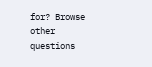for? Browse other questions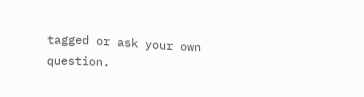tagged or ask your own question.